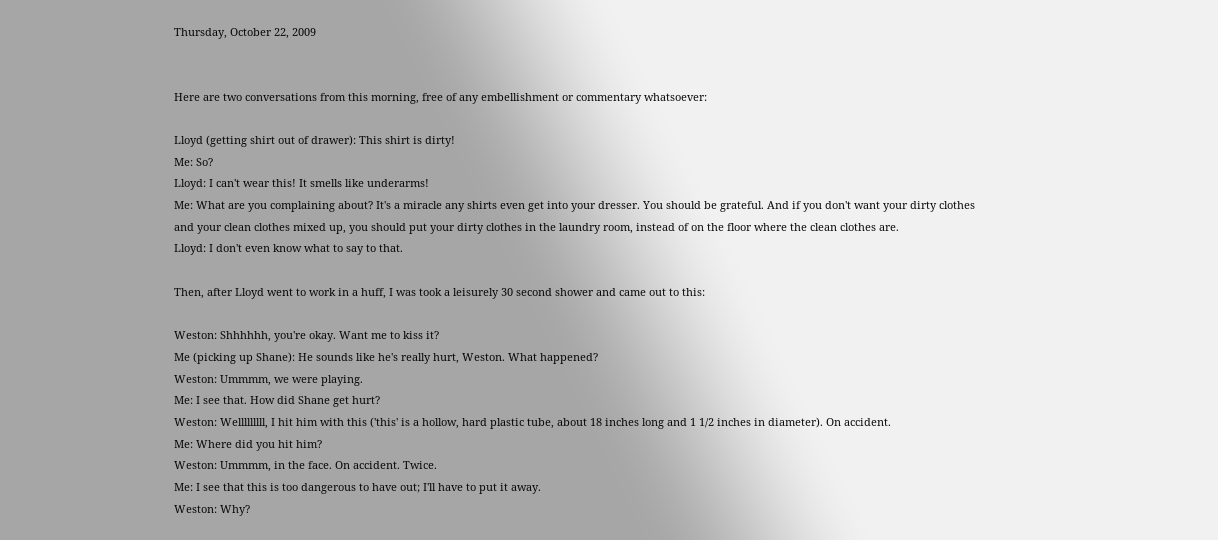Thursday, October 22, 2009


Here are two conversations from this morning, free of any embellishment or commentary whatsoever:

Lloyd (getting shirt out of drawer): This shirt is dirty!
Me: So?
Lloyd: I can't wear this! It smells like underarms!
Me: What are you complaining about? It's a miracle any shirts even get into your dresser. You should be grateful. And if you don't want your dirty clothes and your clean clothes mixed up, you should put your dirty clothes in the laundry room, instead of on the floor where the clean clothes are.
Lloyd: I don't even know what to say to that.

Then, after Lloyd went to work in a huff, I was took a leisurely 30 second shower and came out to this:

Weston: Shhhhhh, you're okay. Want me to kiss it?
Me (picking up Shane): He sounds like he's really hurt, Weston. What happened?
Weston: Ummmm, we were playing.
Me: I see that. How did Shane get hurt?
Weston: Welllllllll, I hit him with this ('this' is a hollow, hard plastic tube, about 18 inches long and 1 1/2 inches in diameter). On accident.
Me: Where did you hit him?
Weston: Ummmm, in the face. On accident. Twice.
Me: I see that this is too dangerous to have out; I'll have to put it away.
Weston: Why?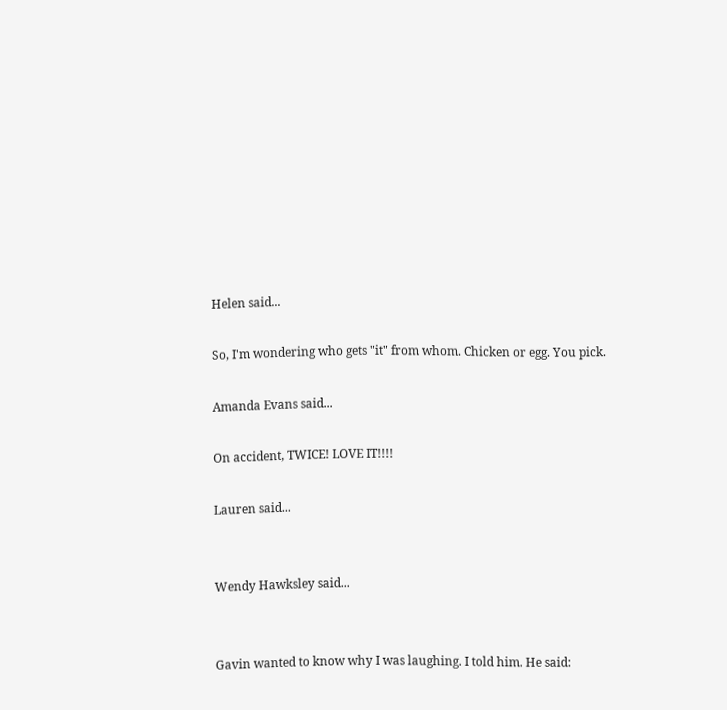Helen said...

So, I'm wondering who gets "it" from whom. Chicken or egg. You pick.

Amanda Evans said...

On accident, TWICE! LOVE IT!!!!

Lauren said...


Wendy Hawksley said...


Gavin wanted to know why I was laughing. I told him. He said: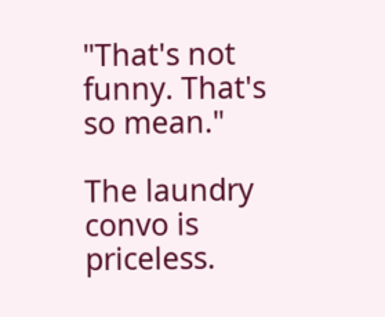"That's not funny. That's so mean."

The laundry convo is priceless.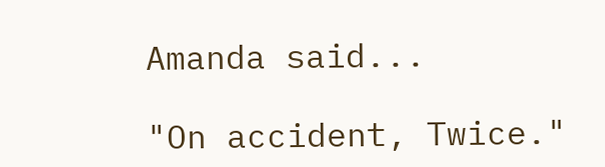Amanda said...

"On accident, Twice."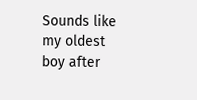Sounds like my oldest boy after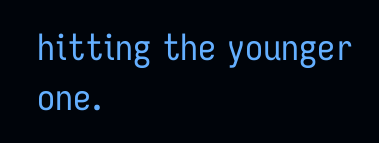hitting the younger one.